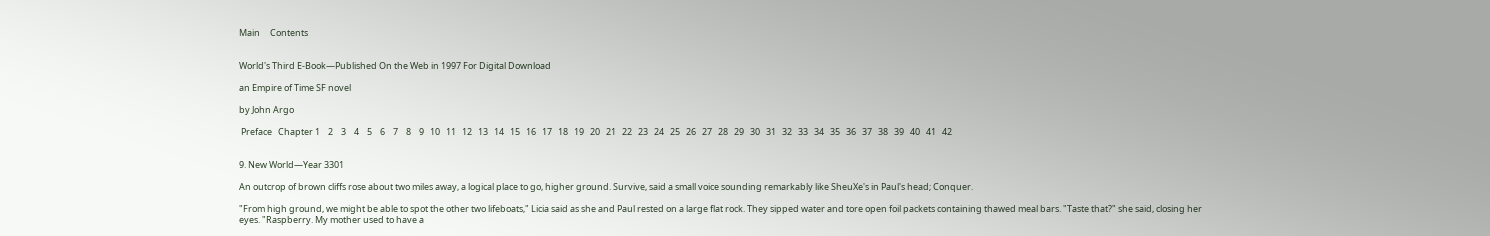Main     Contents


World's Third E-Book—Published On the Web in 1997 For Digital Download

an Empire of Time SF novel

by John Argo

 Preface   Chapter 1    2    3    4    5    6    7    8    9   10   11   12   13   14   15   16   17   18   19   20   21   22   23   24   25   26   27   28   29   30   31   32   33   34   35   36   37   38   39   40   41   42


9. New World—Year 3301

An outcrop of brown cliffs rose about two miles away, a logical place to go, higher ground. Survive, said a small voice sounding remarkably like SheuXe's in Paul's head; Conquer.

"From high ground, we might be able to spot the other two lifeboats," Licia said as she and Paul rested on a large flat rock. They sipped water and tore open foil packets containing thawed meal bars. "Taste that?" she said, closing her eyes. "Raspberry. My mother used to have a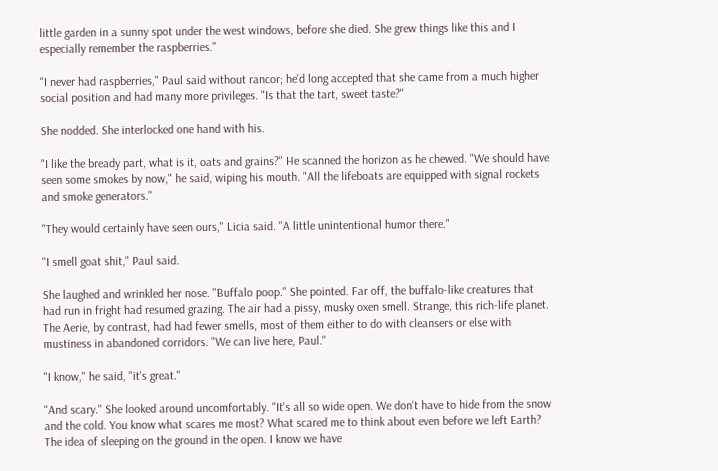little garden in a sunny spot under the west windows, before she died. She grew things like this and I especially remember the raspberries."

"I never had raspberries," Paul said without rancor; he'd long accepted that she came from a much higher social position and had many more privileges. "Is that the tart, sweet taste?"

She nodded. She interlocked one hand with his.

"I like the bready part, what is it, oats and grains?" He scanned the horizon as he chewed. "We should have seen some smokes by now," he said, wiping his mouth. "All the lifeboats are equipped with signal rockets and smoke generators."

"They would certainly have seen ours," Licia said. "A little unintentional humor there."

"I smell goat shit," Paul said.

She laughed and wrinkled her nose. "Buffalo poop." She pointed. Far off, the buffalo-like creatures that had run in fright had resumed grazing. The air had a pissy, musky oxen smell. Strange, this rich-life planet. The Aerie, by contrast, had had fewer smells, most of them either to do with cleansers or else with mustiness in abandoned corridors. "We can live here, Paul."

"I know," he said, "it's great."

"And scary." She looked around uncomfortably. "It's all so wide open. We don't have to hide from the snow and the cold. You know what scares me most? What scared me to think about even before we left Earth? The idea of sleeping on the ground in the open. I know we have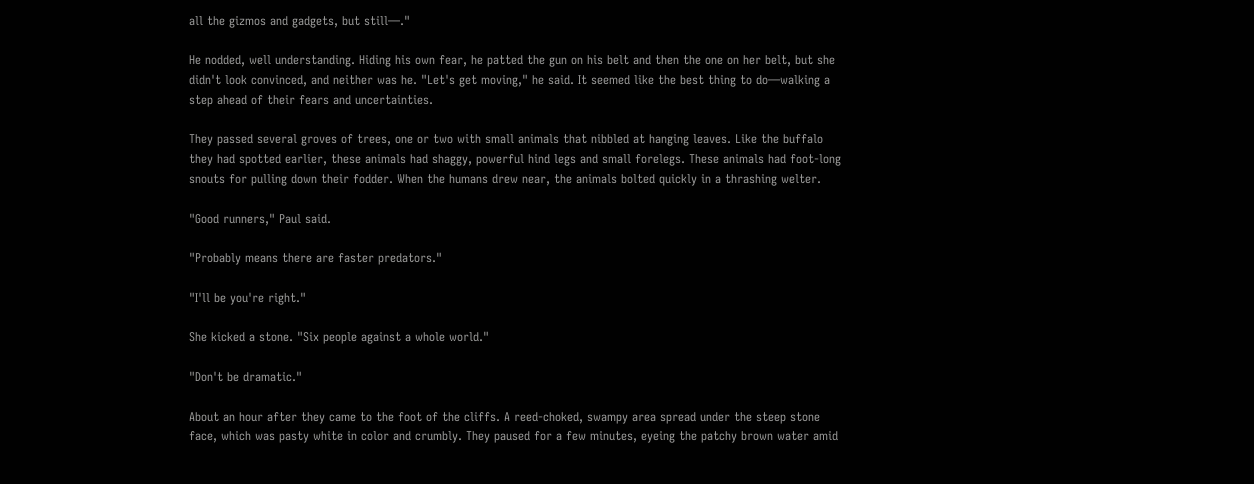all the gizmos and gadgets, but still—."

He nodded, well understanding. Hiding his own fear, he patted the gun on his belt and then the one on her belt, but she didn't look convinced, and neither was he. "Let's get moving," he said. It seemed like the best thing to do—walking a step ahead of their fears and uncertainties.

They passed several groves of trees, one or two with small animals that nibbled at hanging leaves. Like the buffalo they had spotted earlier, these animals had shaggy, powerful hind legs and small forelegs. These animals had foot-long snouts for pulling down their fodder. When the humans drew near, the animals bolted quickly in a thrashing welter.

"Good runners," Paul said.

"Probably means there are faster predators."

"I'll be you're right."

She kicked a stone. "Six people against a whole world."

"Don't be dramatic."

About an hour after they came to the foot of the cliffs. A reed-choked, swampy area spread under the steep stone face, which was pasty white in color and crumbly. They paused for a few minutes, eyeing the patchy brown water amid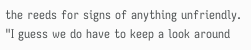the reeds for signs of anything unfriendly. "I guess we do have to keep a look around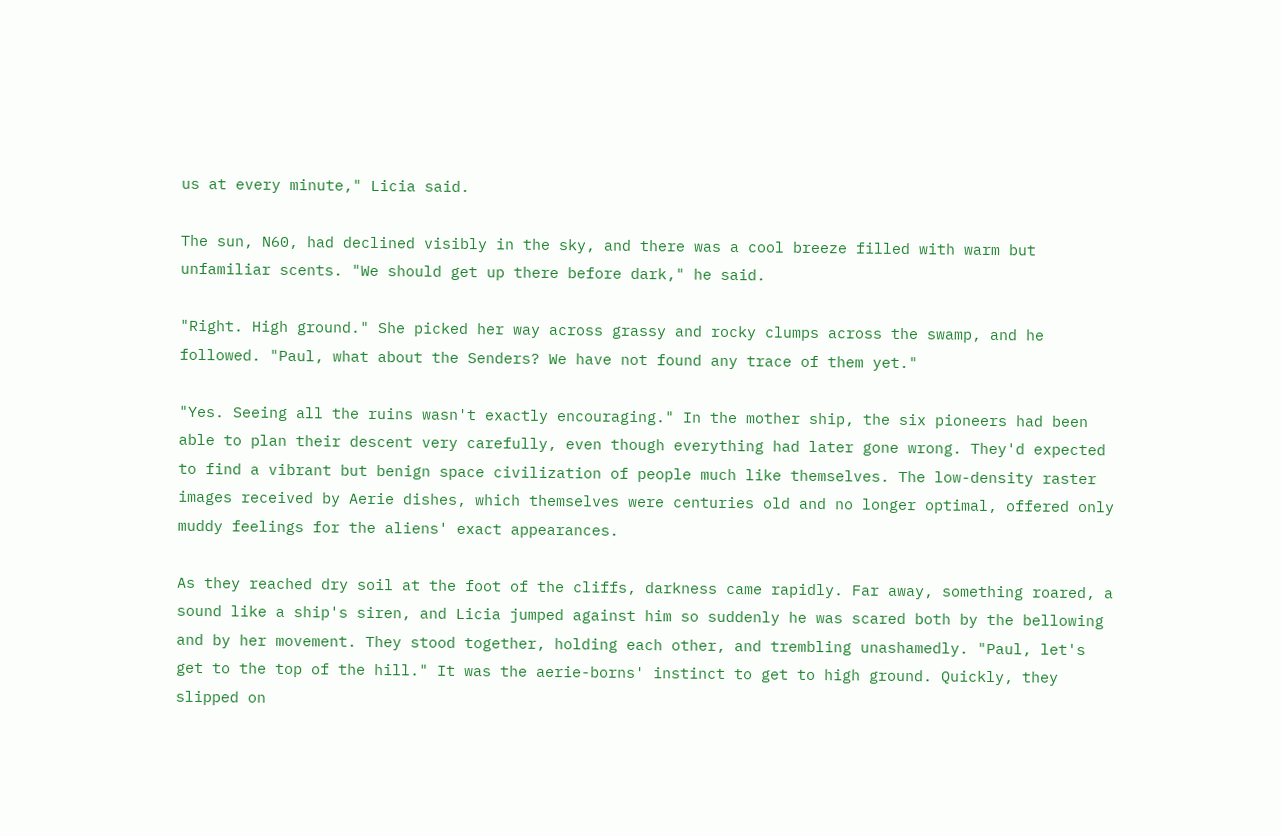us at every minute," Licia said.

The sun, N60, had declined visibly in the sky, and there was a cool breeze filled with warm but unfamiliar scents. "We should get up there before dark," he said.

"Right. High ground." She picked her way across grassy and rocky clumps across the swamp, and he followed. "Paul, what about the Senders? We have not found any trace of them yet."

"Yes. Seeing all the ruins wasn't exactly encouraging." In the mother ship, the six pioneers had been able to plan their descent very carefully, even though everything had later gone wrong. They'd expected to find a vibrant but benign space civilization of people much like themselves. The low-density raster images received by Aerie dishes, which themselves were centuries old and no longer optimal, offered only muddy feelings for the aliens' exact appearances.

As they reached dry soil at the foot of the cliffs, darkness came rapidly. Far away, something roared, a sound like a ship's siren, and Licia jumped against him so suddenly he was scared both by the bellowing and by her movement. They stood together, holding each other, and trembling unashamedly. "Paul, let's get to the top of the hill." It was the aerie-borns' instinct to get to high ground. Quickly, they slipped on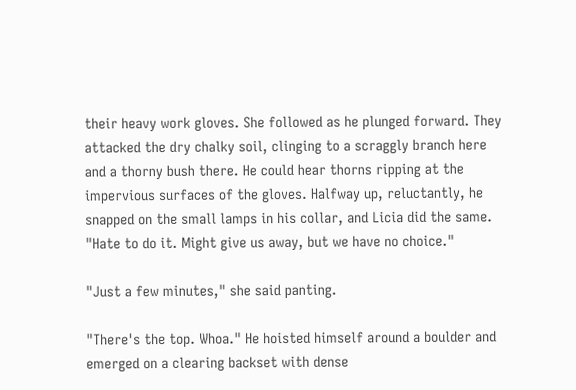their heavy work gloves. She followed as he plunged forward. They attacked the dry chalky soil, clinging to a scraggly branch here and a thorny bush there. He could hear thorns ripping at the impervious surfaces of the gloves. Halfway up, reluctantly, he snapped on the small lamps in his collar, and Licia did the same. "Hate to do it. Might give us away, but we have no choice."

"Just a few minutes," she said panting.

"There's the top. Whoa." He hoisted himself around a boulder and emerged on a clearing backset with dense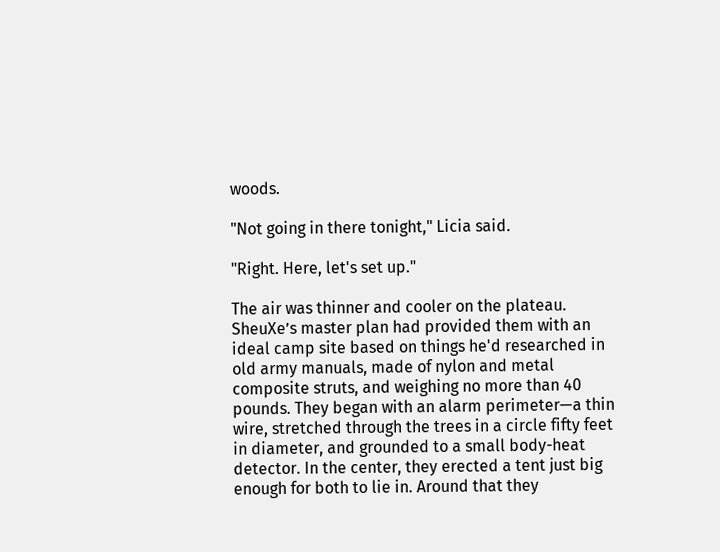woods.

"Not going in there tonight," Licia said.

"Right. Here, let's set up."

The air was thinner and cooler on the plateau. SheuXe’s master plan had provided them with an ideal camp site based on things he'd researched in old army manuals, made of nylon and metal composite struts, and weighing no more than 40 pounds. They began with an alarm perimeter—a thin wire, stretched through the trees in a circle fifty feet in diameter, and grounded to a small body-heat detector. In the center, they erected a tent just big enough for both to lie in. Around that they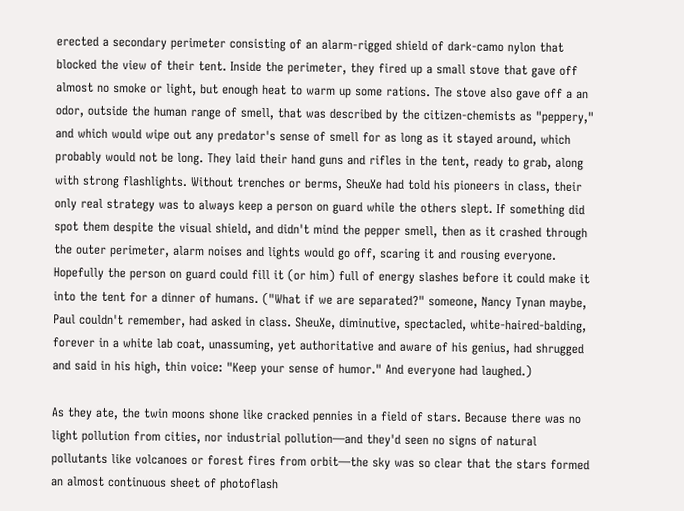erected a secondary perimeter consisting of an alarm-rigged shield of dark-camo nylon that blocked the view of their tent. Inside the perimeter, they fired up a small stove that gave off almost no smoke or light, but enough heat to warm up some rations. The stove also gave off a an odor, outside the human range of smell, that was described by the citizen-chemists as "peppery," and which would wipe out any predator's sense of smell for as long as it stayed around, which probably would not be long. They laid their hand guns and rifles in the tent, ready to grab, along with strong flashlights. Without trenches or berms, SheuXe had told his pioneers in class, their only real strategy was to always keep a person on guard while the others slept. If something did spot them despite the visual shield, and didn't mind the pepper smell, then as it crashed through the outer perimeter, alarm noises and lights would go off, scaring it and rousing everyone. Hopefully the person on guard could fill it (or him) full of energy slashes before it could make it into the tent for a dinner of humans. ("What if we are separated?" someone, Nancy Tynan maybe, Paul couldn't remember, had asked in class. SheuXe, diminutive, spectacled, white-haired-balding, forever in a white lab coat, unassuming, yet authoritative and aware of his genius, had shrugged and said in his high, thin voice: "Keep your sense of humor." And everyone had laughed.)

As they ate, the twin moons shone like cracked pennies in a field of stars. Because there was no light pollution from cities, nor industrial pollution—and they'd seen no signs of natural pollutants like volcanoes or forest fires from orbit—the sky was so clear that the stars formed an almost continuous sheet of photoflash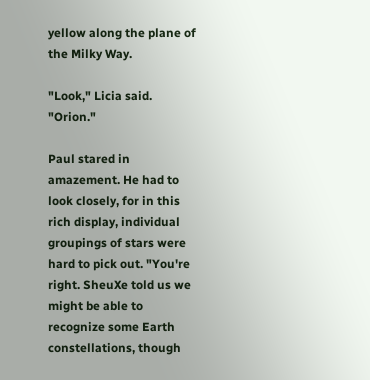yellow along the plane of the Milky Way.

"Look," Licia said. "Orion."

Paul stared in amazement. He had to look closely, for in this rich display, individual groupings of stars were hard to pick out. "You're right. SheuXe told us we might be able to recognize some Earth constellations, though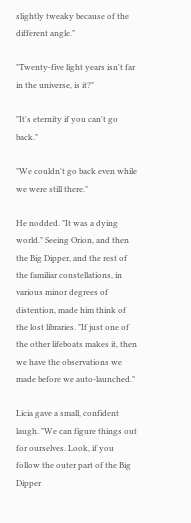slightly tweaky because of the different angle."

"Twenty-five light years isn't far in the universe, is it?"

"It's eternity if you can't go back."

"We couldn't go back even while we were still there."

He nodded. "It was a dying world." Seeing Orion, and then the Big Dipper, and the rest of the familiar constellations, in various minor degrees of distention, made him think of the lost libraries. "If just one of the other lifeboats makes it, then we have the observations we made before we auto-launched."

Licia gave a small, confident laugh. "We can figure things out for ourselves. Look, if you follow the outer part of the Big Dipper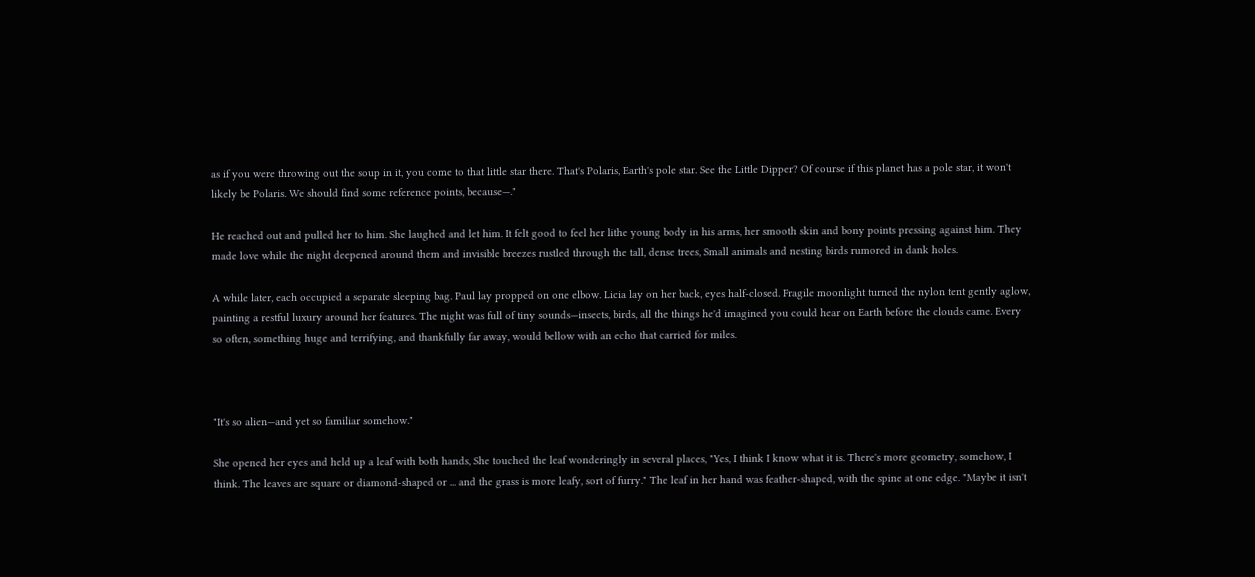as if you were throwing out the soup in it, you come to that little star there. That's Polaris, Earth's pole star. See the Little Dipper? Of course if this planet has a pole star, it won't likely be Polaris. We should find some reference points, because—."

He reached out and pulled her to him. She laughed and let him. It felt good to feel her lithe young body in his arms, her smooth skin and bony points pressing against him. They made love while the night deepened around them and invisible breezes rustled through the tall, dense trees, Small animals and nesting birds rumored in dank holes.

A while later, each occupied a separate sleeping bag. Paul lay propped on one elbow. Licia lay on her back, eyes half-closed. Fragile moonlight turned the nylon tent gently aglow, painting a restful luxury around her features. The night was full of tiny sounds—insects, birds, all the things he'd imagined you could hear on Earth before the clouds came. Every so often, something huge and terrifying, and thankfully far away, would bellow with an echo that carried for miles.



"It's so alien—and yet so familiar somehow."

She opened her eyes and held up a leaf with both hands, She touched the leaf wonderingly in several places, "Yes, I think I know what it is. There's more geometry, somehow, I think. The leaves are square or diamond-shaped or ... and the grass is more leafy, sort of furry." The leaf in her hand was feather-shaped, with the spine at one edge. "Maybe it isn't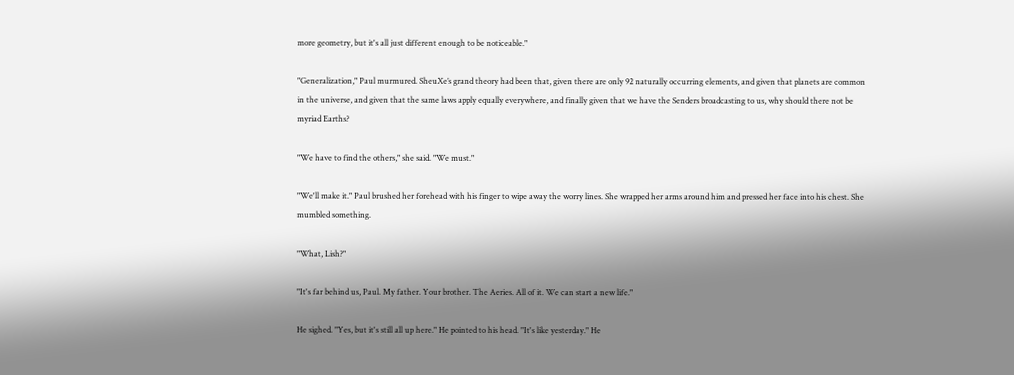more geometry, but it's all just different enough to be noticeable."

"Generalization," Paul murmured. SheuXe’s grand theory had been that, given there are only 92 naturally occurring elements, and given that planets are common in the universe, and given that the same laws apply equally everywhere, and finally given that we have the Senders broadcasting to us, why should there not be myriad Earths?

"We have to find the others," she said. "We must."

"We'll make it." Paul brushed her forehead with his finger to wipe away the worry lines. She wrapped her arms around him and pressed her face into his chest. She mumbled something.

"What, Lish?"

"It's far behind us, Paul. My father. Your brother. The Aeries. All of it. We can start a new life."

He sighed. "Yes, but it's still all up here." He pointed to his head. "It's like yesterday." He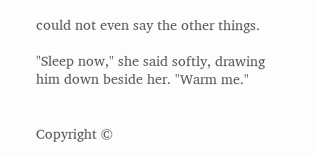could not even say the other things.

"Sleep now," she said softly, drawing him down beside her. "Warm me."


Copyright ©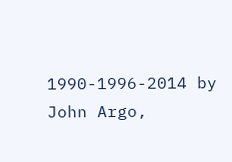1990-1996-2014 by John Argo,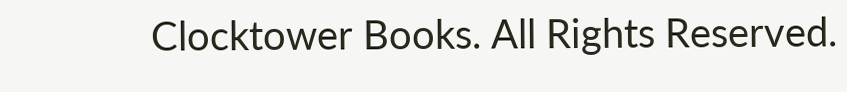Clocktower Books. All Rights Reserved.